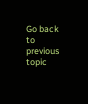Go back to previous topic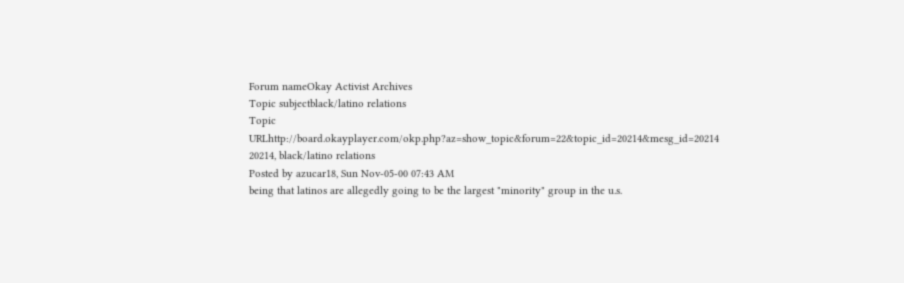Forum nameOkay Activist Archives
Topic subjectblack/latino relations
Topic URLhttp://board.okayplayer.com/okp.php?az=show_topic&forum=22&topic_id=20214&mesg_id=20214
20214, black/latino relations
Posted by azucar18, Sun Nov-05-00 07:43 AM
being that latinos are allegedly going to be the largest "minority" group in the u.s.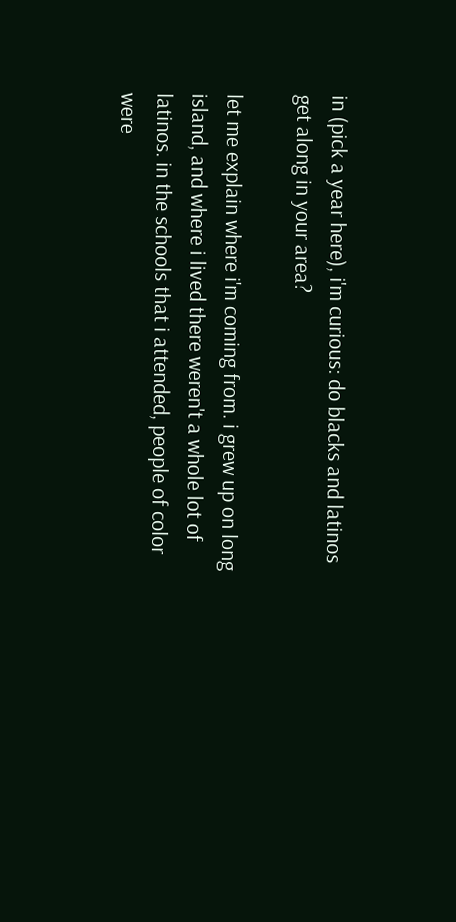in (pick a year here), i'm curious: do blacks and latinos get along in your area?

let me explain where i'm coming from. i grew up on long island, and where i lived there weren't a whole lot of latinos. in the schools that i attended, people of color were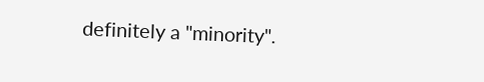definitely a "minority".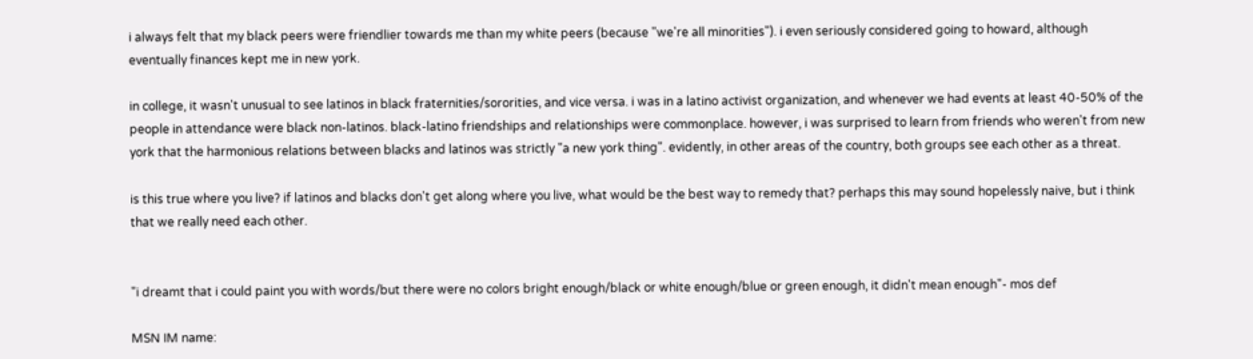i always felt that my black peers were friendlier towards me than my white peers (because "we're all minorities"). i even seriously considered going to howard, although eventually finances kept me in new york.

in college, it wasn't unusual to see latinos in black fraternities/sororities, and vice versa. i was in a latino activist organization, and whenever we had events at least 40-50% of the people in attendance were black non-latinos. black-latino friendships and relationships were commonplace. however, i was surprised to learn from friends who weren't from new york that the harmonious relations between blacks and latinos was strictly "a new york thing". evidently, in other areas of the country, both groups see each other as a threat.

is this true where you live? if latinos and blacks don't get along where you live, what would be the best way to remedy that? perhaps this may sound hopelessly naive, but i think that we really need each other.


"i dreamt that i could paint you with words/but there were no colors bright enough/black or white enough/blue or green enough, it didn't mean enough"- mos def

MSN IM name: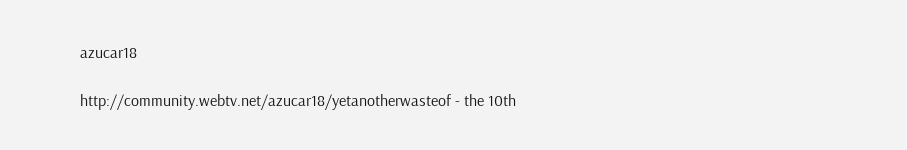azucar18

http://community.webtv.net/azucar18/yetanotherwasteof - the 10th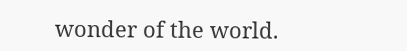wonder of the world.